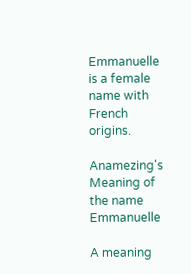Emmanuelle is a female name with French origins.

Anamezing's Meaning of the name Emmanuelle

A meaning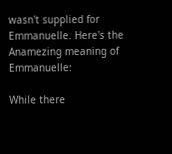wasn't supplied for Emmanuelle. Here's the Anamezing meaning of Emmanuelle:

While there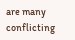are many conflicting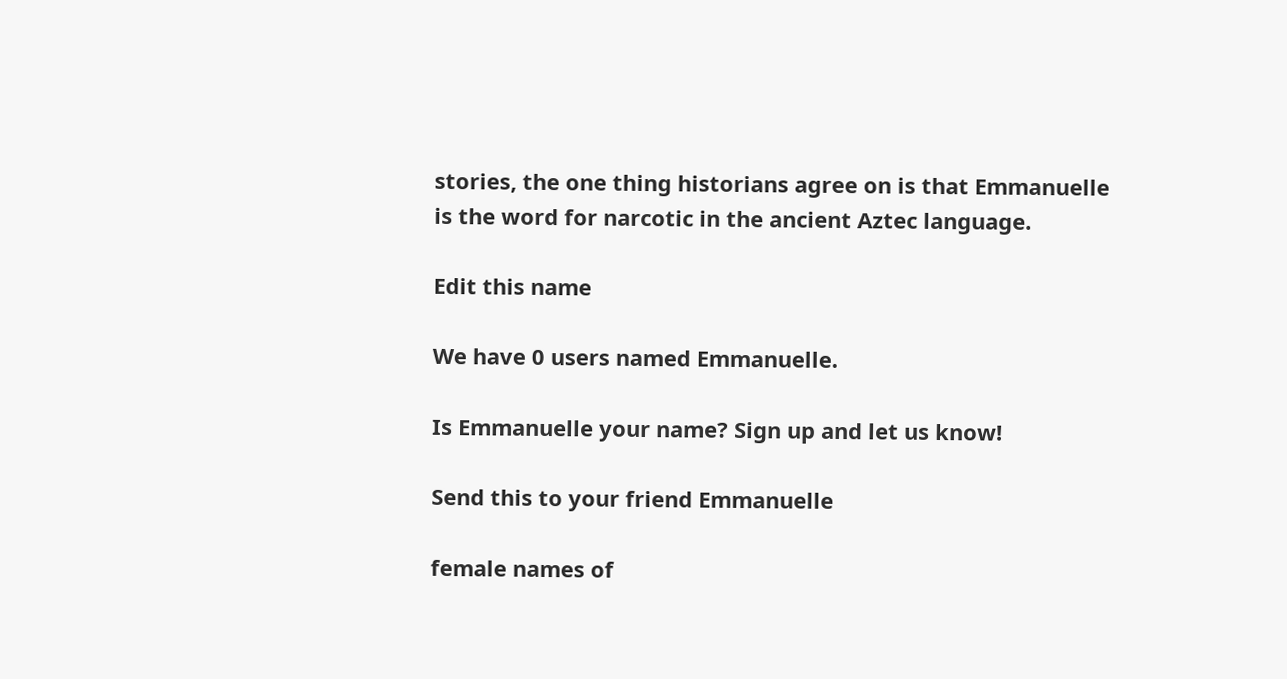stories, the one thing historians agree on is that Emmanuelle is the word for narcotic in the ancient Aztec language.

Edit this name

We have 0 users named Emmanuelle.

Is Emmanuelle your name? Sign up and let us know!

Send this to your friend Emmanuelle

female names of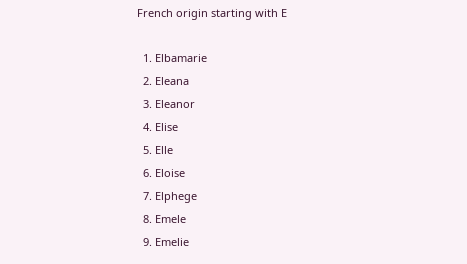French origin starting with E

  1. Elbamarie
  2. Eleana
  3. Eleanor
  4. Elise
  5. Elle
  6. Eloise
  7. Elphege
  8. Emele
  9. Emelie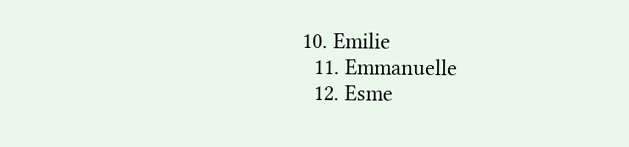10. Emilie
  11. Emmanuelle
  12. Esme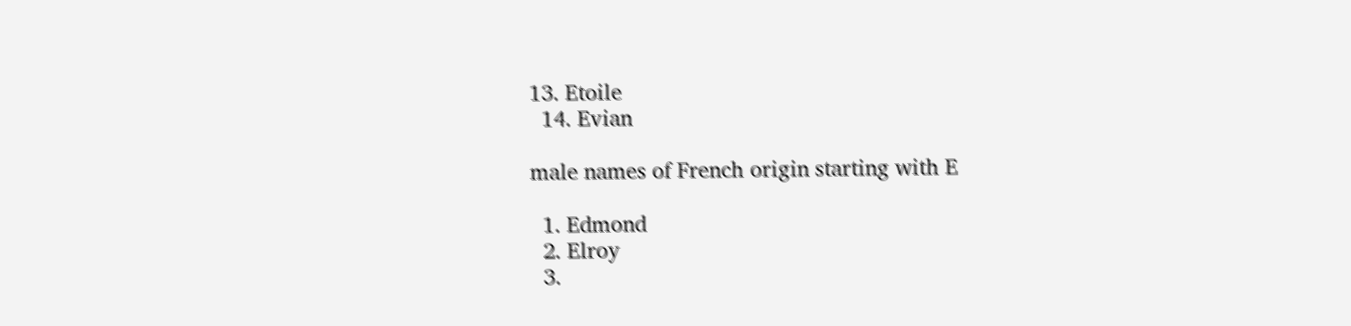13. Etoile
  14. Evian

male names of French origin starting with E

  1. Edmond
  2. Elroy
  3.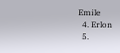Emile
  4. Erlon
  5.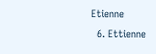Etienne
  6. Ettienne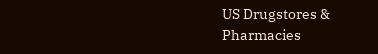US Drugstores & Pharmacies